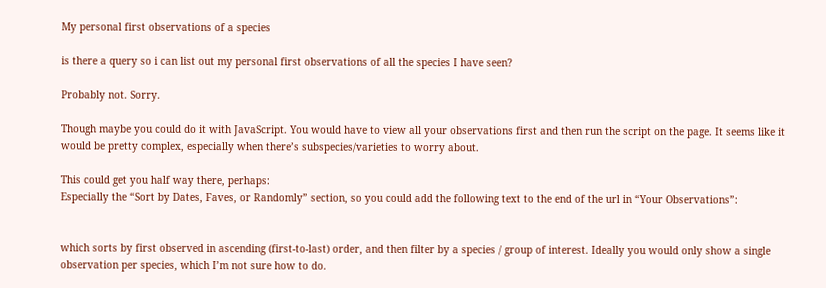My personal first observations of a species

is there a query so i can list out my personal first observations of all the species I have seen?

Probably not. Sorry.

Though maybe you could do it with JavaScript. You would have to view all your observations first and then run the script on the page. It seems like it would be pretty complex, especially when there’s subspecies/varieties to worry about.

This could get you half way there, perhaps:
Especially the “Sort by Dates, Faves, or Randomly” section, so you could add the following text to the end of the url in “Your Observations”:


which sorts by first observed in ascending (first-to-last) order, and then filter by a species / group of interest. Ideally you would only show a single observation per species, which I’m not sure how to do.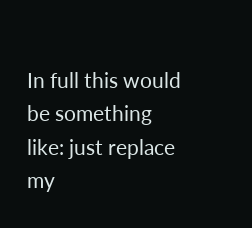In full this would be something like: just replace my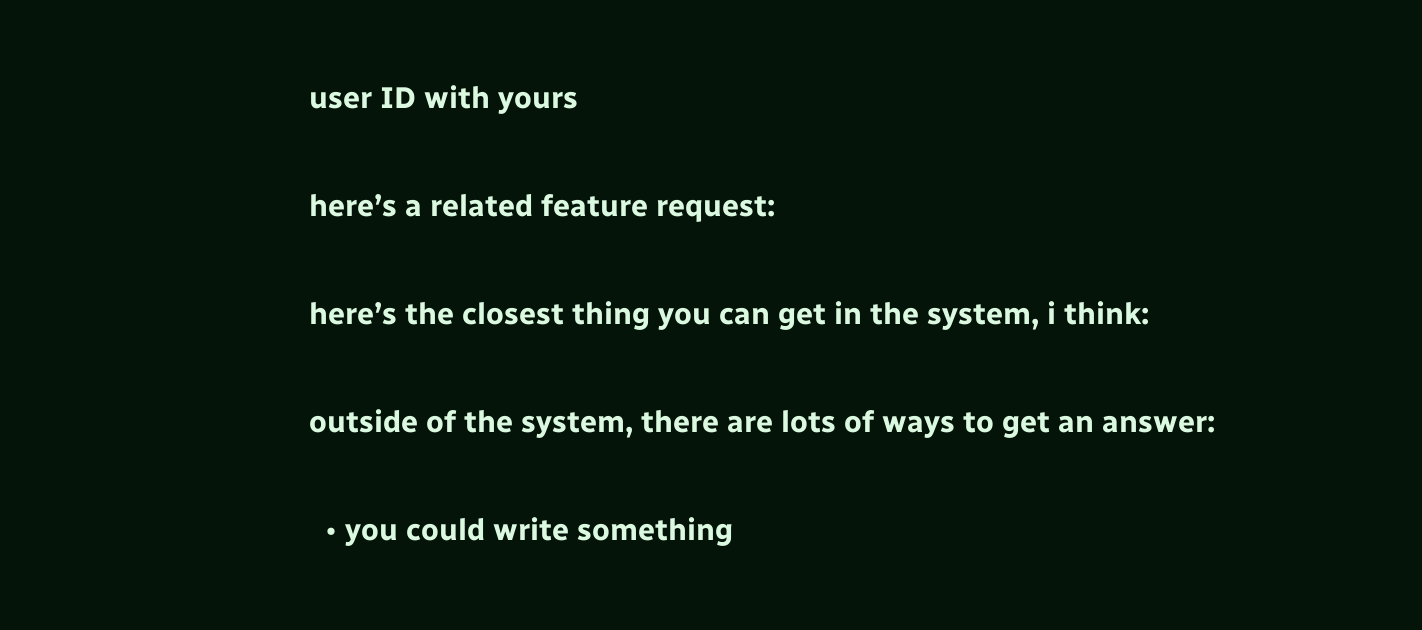user ID with yours

here’s a related feature request:

here’s the closest thing you can get in the system, i think:

outside of the system, there are lots of ways to get an answer:

  • you could write something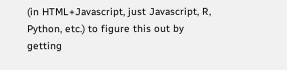(in HTML+Javascript, just Javascript, R, Python, etc.) to figure this out by getting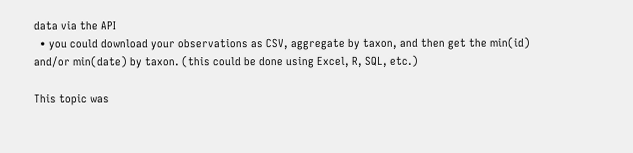data via the API
  • you could download your observations as CSV, aggregate by taxon, and then get the min(id) and/or min(date) by taxon. (this could be done using Excel, R, SQL, etc.)

This topic was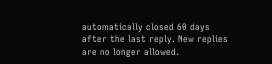automatically closed 60 days after the last reply. New replies are no longer allowed.